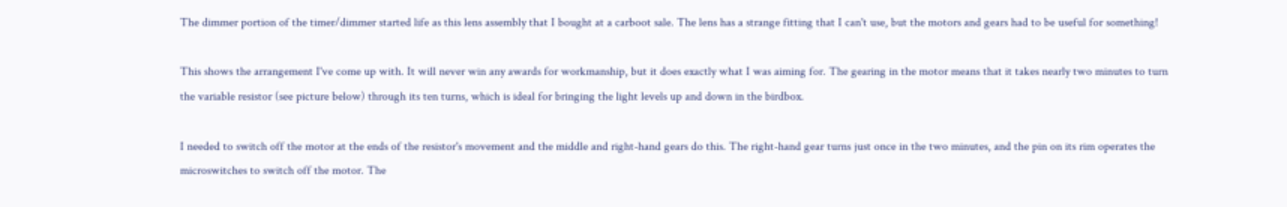The dimmer portion of the timer/dimmer started life as this lens assembly that I bought at a carboot sale. The lens has a strange fitting that I can't use, but the motors and gears had to be useful for something!

This shows the arrangement I've come up with. It will never win any awards for workmanship, but it does exactly what I was aiming for. The gearing in the motor means that it takes nearly two minutes to turn the variable resistor (see picture below) through its ten turns, which is ideal for bringing the light levels up and down in the birdbox.

I needed to switch off the motor at the ends of the resistor's movement and the middle and right-hand gears do this. The right-hand gear turns just once in the two minutes, and the pin on its rim operates the microswitches to switch off the motor. The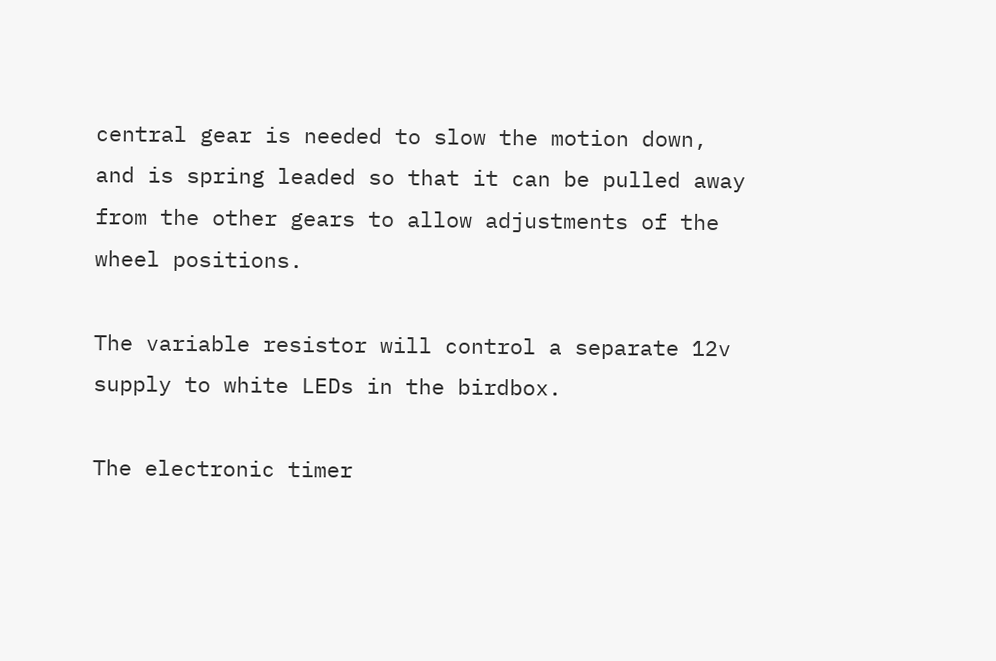central gear is needed to slow the motion down, and is spring leaded so that it can be pulled away from the other gears to allow adjustments of the wheel positions.

The variable resistor will control a separate 12v supply to white LEDs in the birdbox.

The electronic timer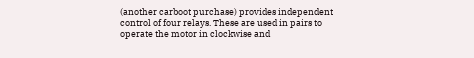(another carboot purchase) provides independent control of four relays. These are used in pairs to operate the motor in clockwise and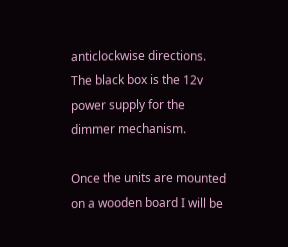anticlockwise directions. The black box is the 12v power supply for the dimmer mechanism.

Once the units are mounted on a wooden board I will be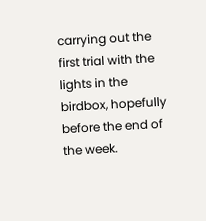carrying out the first trial with the lights in the birdbox, hopefully before the end of the week.